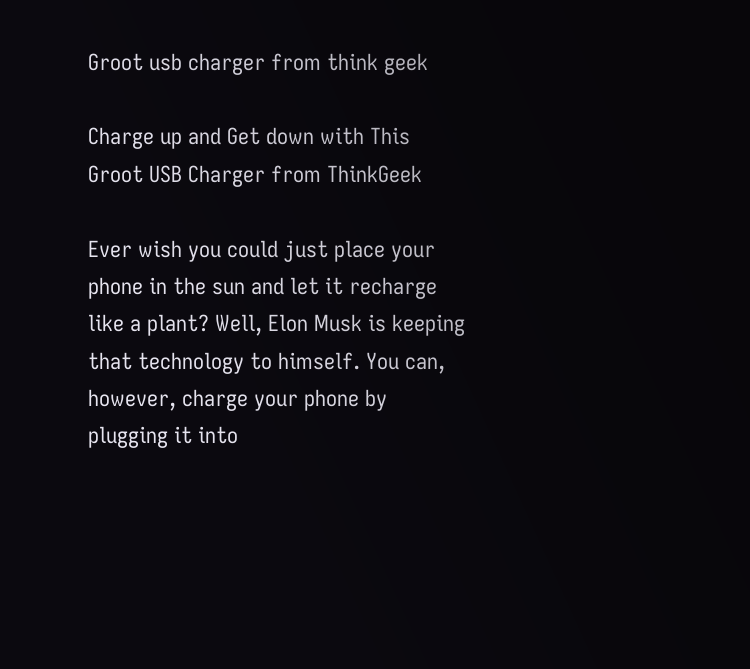Groot usb charger from think geek

Charge up and Get down with This Groot USB Charger from ThinkGeek

Ever wish you could just place your phone in the sun and let it recharge like a plant? Well, Elon Musk is keeping that technology to himself. You can, however, charge your phone by plugging it into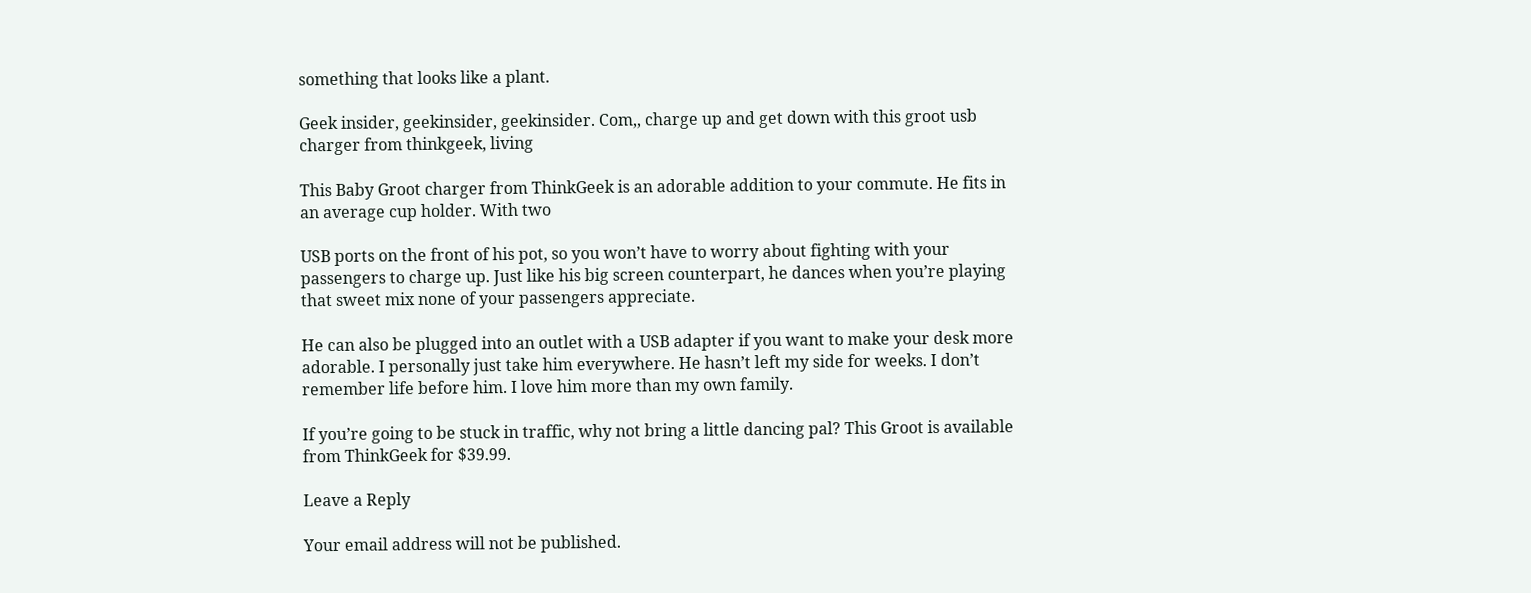something that looks like a plant.

Geek insider, geekinsider, geekinsider. Com,, charge up and get down with this groot usb charger from thinkgeek, living

This Baby Groot charger from ThinkGeek is an adorable addition to your commute. He fits in an average cup holder. With two

USB ports on the front of his pot, so you won’t have to worry about fighting with your passengers to charge up. Just like his big screen counterpart, he dances when you’re playing that sweet mix none of your passengers appreciate.

He can also be plugged into an outlet with a USB adapter if you want to make your desk more adorable. I personally just take him everywhere. He hasn’t left my side for weeks. I don’t remember life before him. I love him more than my own family.

If you’re going to be stuck in traffic, why not bring a little dancing pal? This Groot is available from ThinkGeek for $39.99.

Leave a Reply

Your email address will not be published.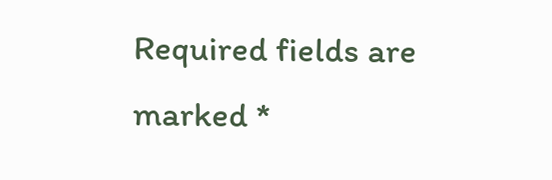Required fields are marked *